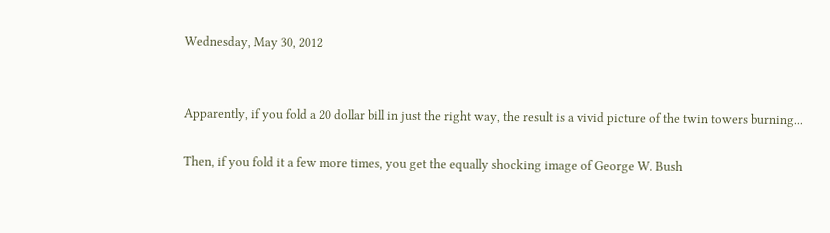Wednesday, May 30, 2012


Apparently, if you fold a 20 dollar bill in just the right way, the result is a vivid picture of the twin towers burning...

Then, if you fold it a few more times, you get the equally shocking image of George W. Bush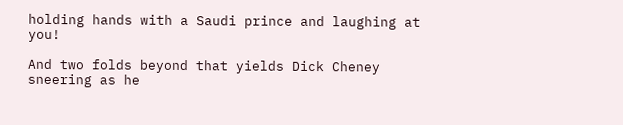holding hands with a Saudi prince and laughing at you!

And two folds beyond that yields Dick Cheney sneering as he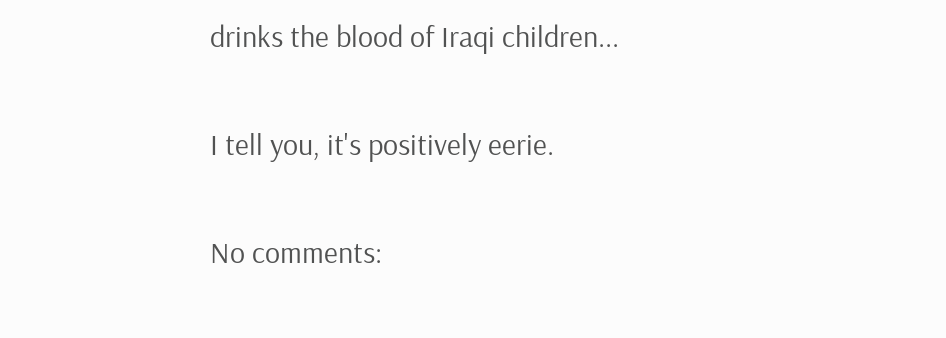drinks the blood of Iraqi children...

I tell you, it's positively eerie.

No comments: